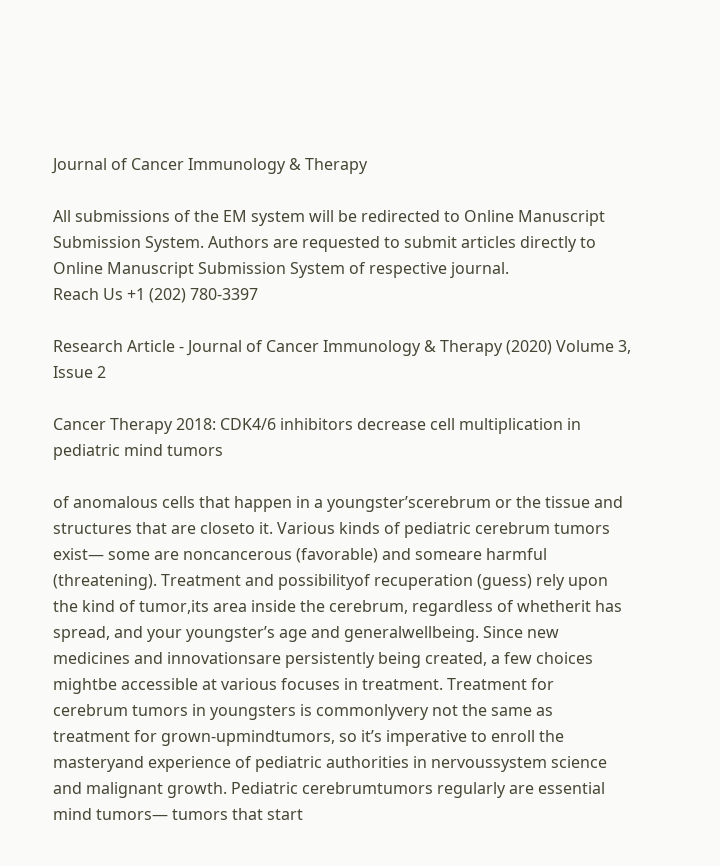Journal of Cancer Immunology & Therapy

All submissions of the EM system will be redirected to Online Manuscript Submission System. Authors are requested to submit articles directly to Online Manuscript Submission System of respective journal.
Reach Us +1 (202) 780-3397

Research Article - Journal of Cancer Immunology & Therapy (2020) Volume 3, Issue 2

Cancer Therapy 2018: CDK4/6 inhibitors decrease cell multiplication in pediatric mind tumors

of anomalous cells that happen in a youngster’scerebrum or the tissue and structures that are closeto it. Various kinds of pediatric cerebrum tumors exist— some are noncancerous (favorable) and someare harmful (threatening). Treatment and possibilityof recuperation (guess) rely upon the kind of tumor,its area inside the cerebrum, regardless of whetherit has spread, and your youngster’s age and generalwellbeing. Since new medicines and innovationsare persistently being created, a few choices mightbe accessible at various focuses in treatment. Treatment for cerebrum tumors in youngsters is commonlyvery not the same as treatment for grown-upmindtumors, so it’s imperative to enroll the masteryand experience of pediatric authorities in nervoussystem science and malignant growth. Pediatric cerebrumtumors regularly are essential mind tumors— tumors that start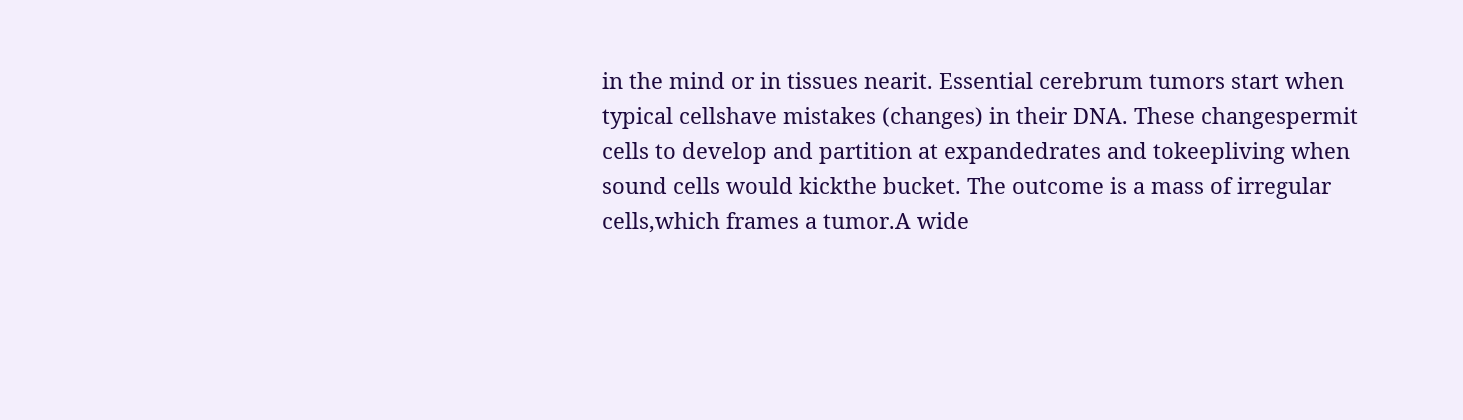in the mind or in tissues nearit. Essential cerebrum tumors start when typical cellshave mistakes (changes) in their DNA. These changespermit cells to develop and partition at expandedrates and tokeepliving when sound cells would kickthe bucket. The outcome is a mass of irregular cells,which frames a tumor.A wide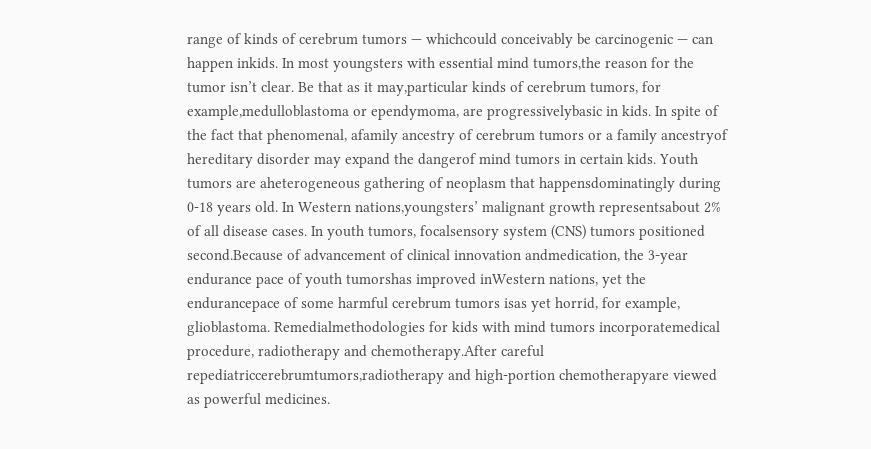range of kinds of cerebrum tumors — whichcould conceivably be carcinogenic — can happen inkids. In most youngsters with essential mind tumors,the reason for the tumor isn’t clear. Be that as it may,particular kinds of cerebrum tumors, for example,medulloblastoma or ependymoma, are progressivelybasic in kids. In spite of the fact that phenomenal, afamily ancestry of cerebrum tumors or a family ancestryof hereditary disorder may expand the dangerof mind tumors in certain kids. Youth tumors are aheterogeneous gathering of neoplasm that happensdominatingly during 0-18 years old. In Western nations,youngsters’ malignant growth representsabout 2% of all disease cases. In youth tumors, focalsensory system (CNS) tumors positioned second.Because of advancement of clinical innovation andmedication, the 3-year endurance pace of youth tumorshas improved inWestern nations, yet the endurancepace of some harmful cerebrum tumors isas yet horrid, for example, glioblastoma. Remedialmethodologies for kids with mind tumors incorporatemedical procedure, radiotherapy and chemotherapy.After careful repediatriccerebrumtumors,radiotherapy and high-portion chemotherapyare viewed as powerful medicines.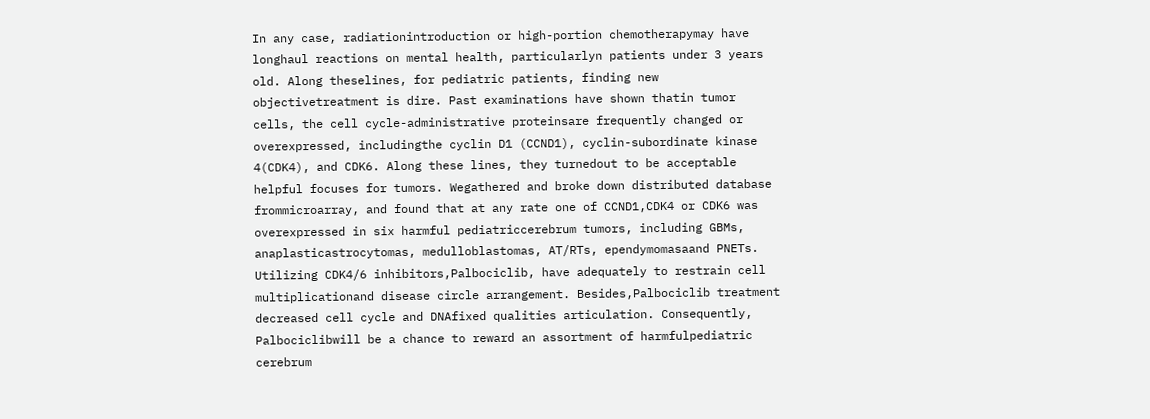In any case, radiationintroduction or high-portion chemotherapymay have longhaul reactions on mental health, particularlyn patients under 3 years old. Along theselines, for pediatric patients, finding new objectivetreatment is dire. Past examinations have shown thatin tumor cells, the cell cycle-administrative proteinsare frequently changed or overexpressed, includingthe cyclin D1 (CCND1), cyclin-subordinate kinase 4(CDK4), and CDK6. Along these lines, they turnedout to be acceptable helpful focuses for tumors. Wegathered and broke down distributed database frommicroarray, and found that at any rate one of CCND1,CDK4 or CDK6 was overexpressed in six harmful pediatriccerebrum tumors, including GBMs, anaplasticastrocytomas, medulloblastomas, AT/RTs, ependymomasaand PNETs. Utilizing CDK4/6 inhibitors,Palbociclib, have adequately to restrain cell multiplicationand disease circle arrangement. Besides,Palbociclib treatment decreased cell cycle and DNAfixed qualities articulation. Consequently, Palbociclibwill be a chance to reward an assortment of harmfulpediatric cerebrum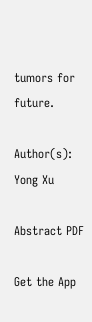tumors for future.

Author(s): Yong Xu

Abstract PDF

Get the App